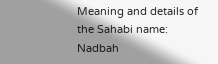Meaning and details of the Sahabi name: Nadbah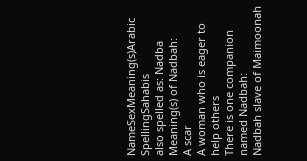NameSexMeaning(s)Arabic SpellingSahabis
also spelled as: Nadba
Meaning(s) of Nadbah:
A scar
A woman who is eager to help others
There is one companion named Nadbah:
Nadbah slave of Maimoonah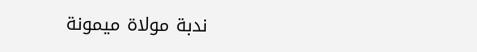ندبة مولاة ميمونة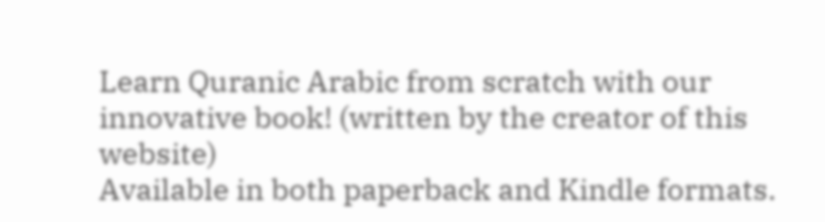Learn Quranic Arabic from scratch with our innovative book! (written by the creator of this website)
Available in both paperback and Kindle formats.